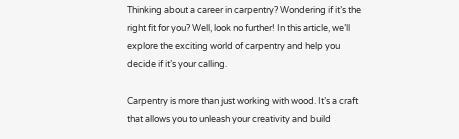Thinking about a career in carpentry? Wondering if it’s the right fit for you? Well, look no further! In this article, we’ll explore the exciting world of carpentry and help you decide if it’s your calling.

Carpentry is more than just working with wood. It’s a craft that allows you to unleash your creativity and build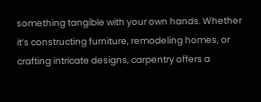something tangible with your own hands. Whether it’s constructing furniture, remodeling homes, or crafting intricate designs, carpentry offers a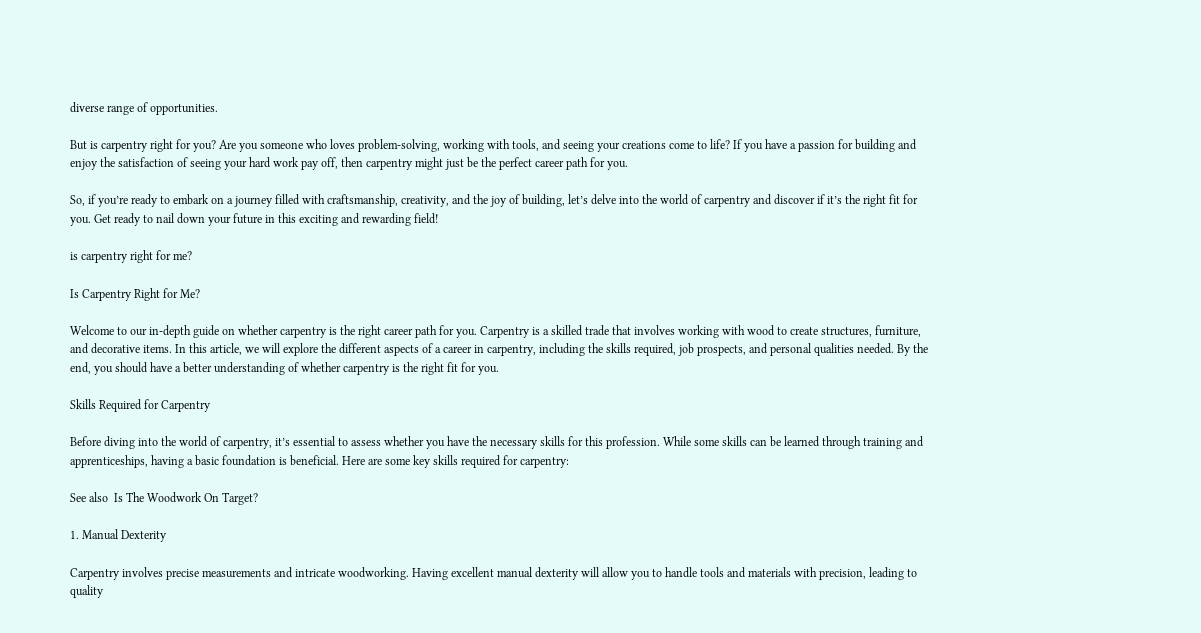diverse range of opportunities.

But is carpentry right for you? Are you someone who loves problem-solving, working with tools, and seeing your creations come to life? If you have a passion for building and enjoy the satisfaction of seeing your hard work pay off, then carpentry might just be the perfect career path for you.

So, if you’re ready to embark on a journey filled with craftsmanship, creativity, and the joy of building, let’s delve into the world of carpentry and discover if it’s the right fit for you. Get ready to nail down your future in this exciting and rewarding field!

is carpentry right for me?

Is Carpentry Right for Me?

Welcome to our in-depth guide on whether carpentry is the right career path for you. Carpentry is a skilled trade that involves working with wood to create structures, furniture, and decorative items. In this article, we will explore the different aspects of a career in carpentry, including the skills required, job prospects, and personal qualities needed. By the end, you should have a better understanding of whether carpentry is the right fit for you.

Skills Required for Carpentry

Before diving into the world of carpentry, it’s essential to assess whether you have the necessary skills for this profession. While some skills can be learned through training and apprenticeships, having a basic foundation is beneficial. Here are some key skills required for carpentry:

See also  Is The Woodwork On Target?

1. Manual Dexterity

Carpentry involves precise measurements and intricate woodworking. Having excellent manual dexterity will allow you to handle tools and materials with precision, leading to quality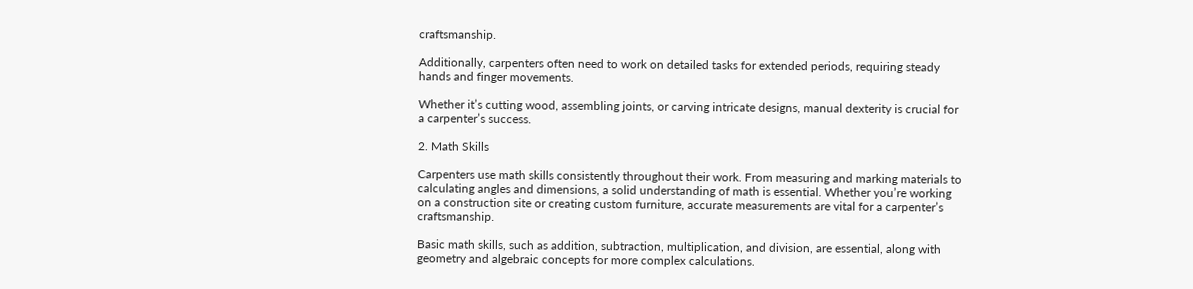craftsmanship.

Additionally, carpenters often need to work on detailed tasks for extended periods, requiring steady hands and finger movements.

Whether it’s cutting wood, assembling joints, or carving intricate designs, manual dexterity is crucial for a carpenter’s success.

2. Math Skills

Carpenters use math skills consistently throughout their work. From measuring and marking materials to calculating angles and dimensions, a solid understanding of math is essential. Whether you’re working on a construction site or creating custom furniture, accurate measurements are vital for a carpenter’s craftsmanship.

Basic math skills, such as addition, subtraction, multiplication, and division, are essential, along with geometry and algebraic concepts for more complex calculations.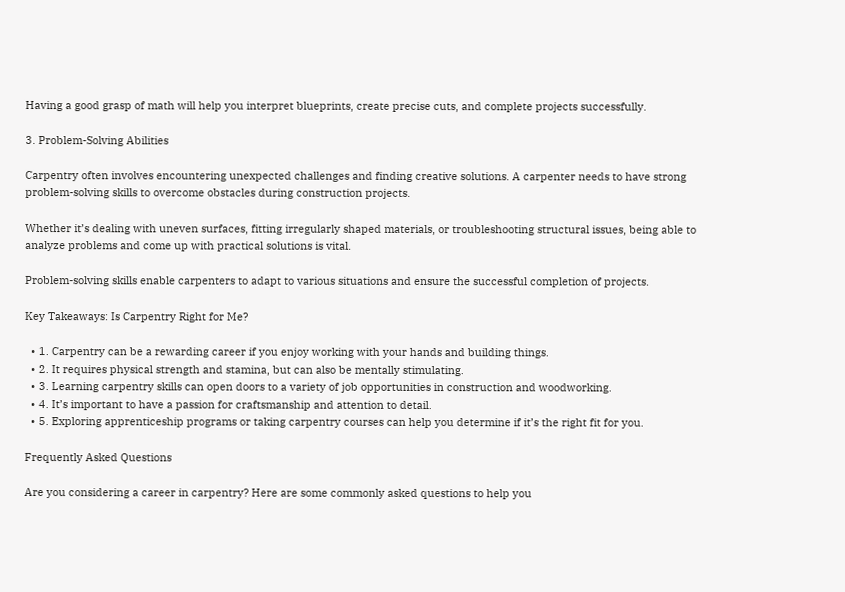Having a good grasp of math will help you interpret blueprints, create precise cuts, and complete projects successfully.

3. Problem-Solving Abilities

Carpentry often involves encountering unexpected challenges and finding creative solutions. A carpenter needs to have strong problem-solving skills to overcome obstacles during construction projects.

Whether it’s dealing with uneven surfaces, fitting irregularly shaped materials, or troubleshooting structural issues, being able to analyze problems and come up with practical solutions is vital.

Problem-solving skills enable carpenters to adapt to various situations and ensure the successful completion of projects.

Key Takeaways: Is Carpentry Right for Me?

  • 1. Carpentry can be a rewarding career if you enjoy working with your hands and building things.
  • 2. It requires physical strength and stamina, but can also be mentally stimulating.
  • 3. Learning carpentry skills can open doors to a variety of job opportunities in construction and woodworking.
  • 4. It’s important to have a passion for craftsmanship and attention to detail.
  • 5. Exploring apprenticeship programs or taking carpentry courses can help you determine if it’s the right fit for you.

Frequently Asked Questions

Are you considering a career in carpentry? Here are some commonly asked questions to help you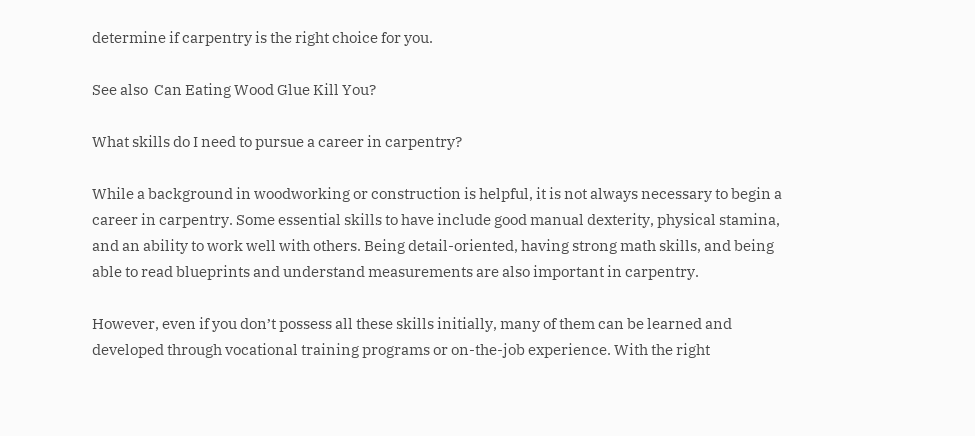determine if carpentry is the right choice for you.

See also  Can Eating Wood Glue Kill You?

What skills do I need to pursue a career in carpentry?

While a background in woodworking or construction is helpful, it is not always necessary to begin a career in carpentry. Some essential skills to have include good manual dexterity, physical stamina, and an ability to work well with others. Being detail-oriented, having strong math skills, and being able to read blueprints and understand measurements are also important in carpentry.

However, even if you don’t possess all these skills initially, many of them can be learned and developed through vocational training programs or on-the-job experience. With the right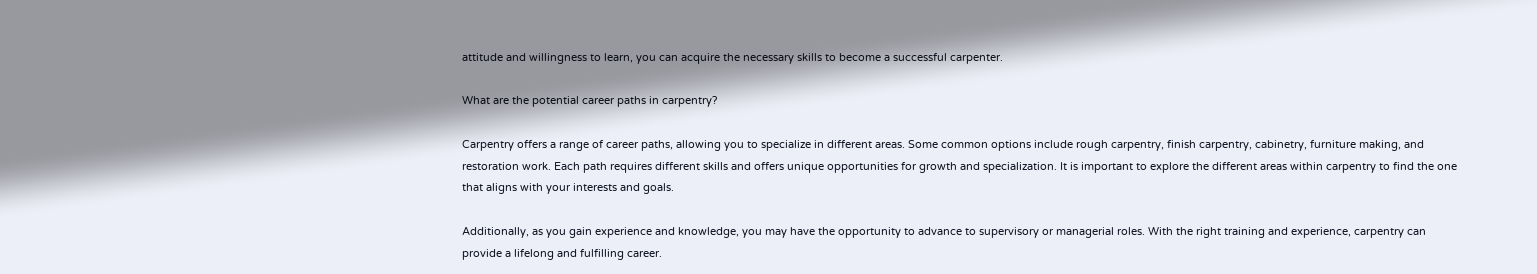attitude and willingness to learn, you can acquire the necessary skills to become a successful carpenter.

What are the potential career paths in carpentry?

Carpentry offers a range of career paths, allowing you to specialize in different areas. Some common options include rough carpentry, finish carpentry, cabinetry, furniture making, and restoration work. Each path requires different skills and offers unique opportunities for growth and specialization. It is important to explore the different areas within carpentry to find the one that aligns with your interests and goals.

Additionally, as you gain experience and knowledge, you may have the opportunity to advance to supervisory or managerial roles. With the right training and experience, carpentry can provide a lifelong and fulfilling career.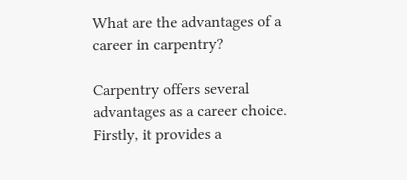What are the advantages of a career in carpentry?

Carpentry offers several advantages as a career choice. Firstly, it provides a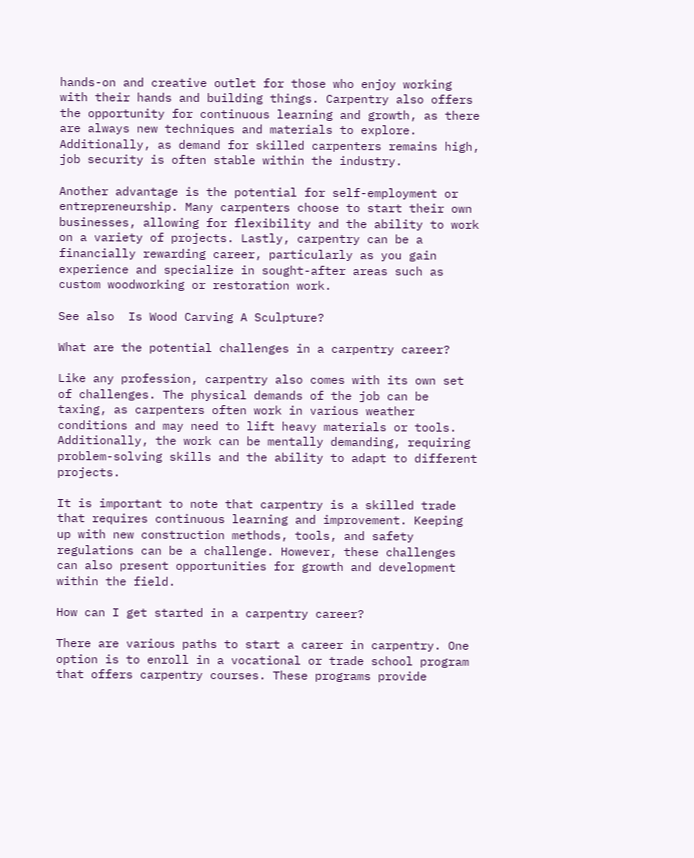hands-on and creative outlet for those who enjoy working with their hands and building things. Carpentry also offers the opportunity for continuous learning and growth, as there are always new techniques and materials to explore. Additionally, as demand for skilled carpenters remains high, job security is often stable within the industry.

Another advantage is the potential for self-employment or entrepreneurship. Many carpenters choose to start their own businesses, allowing for flexibility and the ability to work on a variety of projects. Lastly, carpentry can be a financially rewarding career, particularly as you gain experience and specialize in sought-after areas such as custom woodworking or restoration work.

See also  Is Wood Carving A Sculpture?

What are the potential challenges in a carpentry career?

Like any profession, carpentry also comes with its own set of challenges. The physical demands of the job can be taxing, as carpenters often work in various weather conditions and may need to lift heavy materials or tools. Additionally, the work can be mentally demanding, requiring problem-solving skills and the ability to adapt to different projects.

It is important to note that carpentry is a skilled trade that requires continuous learning and improvement. Keeping up with new construction methods, tools, and safety regulations can be a challenge. However, these challenges can also present opportunities for growth and development within the field.

How can I get started in a carpentry career?

There are various paths to start a career in carpentry. One option is to enroll in a vocational or trade school program that offers carpentry courses. These programs provide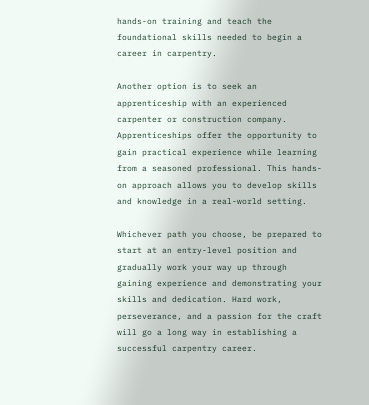hands-on training and teach the foundational skills needed to begin a career in carpentry.

Another option is to seek an apprenticeship with an experienced carpenter or construction company. Apprenticeships offer the opportunity to gain practical experience while learning from a seasoned professional. This hands-on approach allows you to develop skills and knowledge in a real-world setting.

Whichever path you choose, be prepared to start at an entry-level position and gradually work your way up through gaining experience and demonstrating your skills and dedication. Hard work, perseverance, and a passion for the craft will go a long way in establishing a successful carpentry career.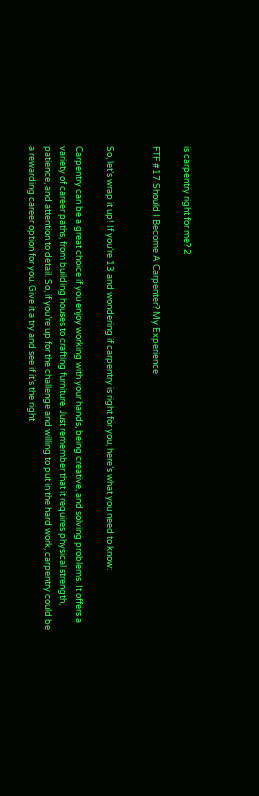is carpentry right for me? 2

FTF #17 Should I Become A Carpenter? My Experience


So, let’s wrap it up! If you’re 13 and wondering if carpentry is right for you, here’s what you need to know:

Carpentry can be a great choice if you enjoy working with your hands, being creative, and solving problems. It offers a variety of career paths, from building houses to crafting furniture. Just remember that it requires physical strength, patience, and attention to detail. So, if you’re up for the challenge and willing to put in the hard work, carpentry could be a rewarding career option for you. Give it a try and see if it’s the right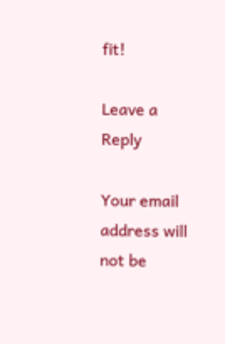fit!

Leave a Reply

Your email address will not be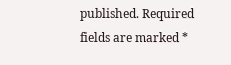published. Required fields are marked *